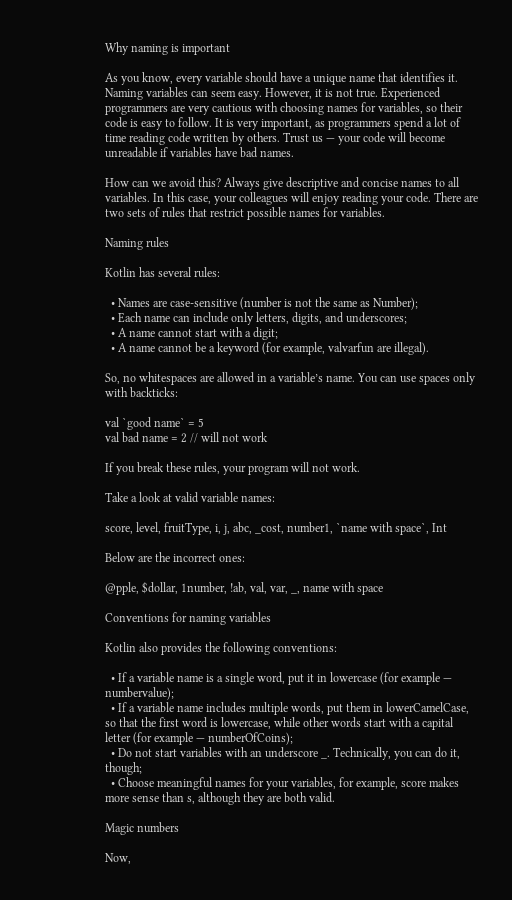Why naming is important

As you know, every variable should have a unique name that identifies it. Naming variables can seem easy. However, it is not true. Experienced programmers are very cautious with choosing names for variables, so their code is easy to follow. It is very important, as programmers spend a lot of time reading code written by others. Trust us — your code will become unreadable if variables have bad names.

How can we avoid this? Always give descriptive and concise names to all variables. In this case, your colleagues will enjoy reading your code. There are two sets of rules that restrict possible names for variables.

Naming rules

Kotlin has several rules:

  • Names are case-sensitive (number is not the same as Number);
  • Each name can include only letters, digits, and underscores;
  • A name cannot start with a digit;
  • A name cannot be a keyword (for example, valvarfun are illegal).

So, no whitespaces are allowed in a variable’s name. You can use spaces only with backticks:

val `good name` = 5
val bad name = 2 // will not work

If you break these rules, your program will not work.

Take a look at valid variable names:

score, level, fruitType, i, j, abc, _cost, number1, `name with space`, Int

Below are the incorrect ones:

@pple, $dollar, 1number, !ab, val, var, _, name with space

Conventions for naming variables

Kotlin also provides the following conventions:

  • If a variable name is a single word, put it in lowercase (for example — numbervalue);
  • If a variable name includes multiple words, put them in lowerCamelCase, so that the first word is lowercase, while other words start with a capital letter (for example — numberOfCoins);
  • Do not start variables with an underscore _. Technically, you can do it, though;
  • Choose meaningful names for your variables, for example, score makes more sense than s, although they are both valid.

Magic numbers

Now,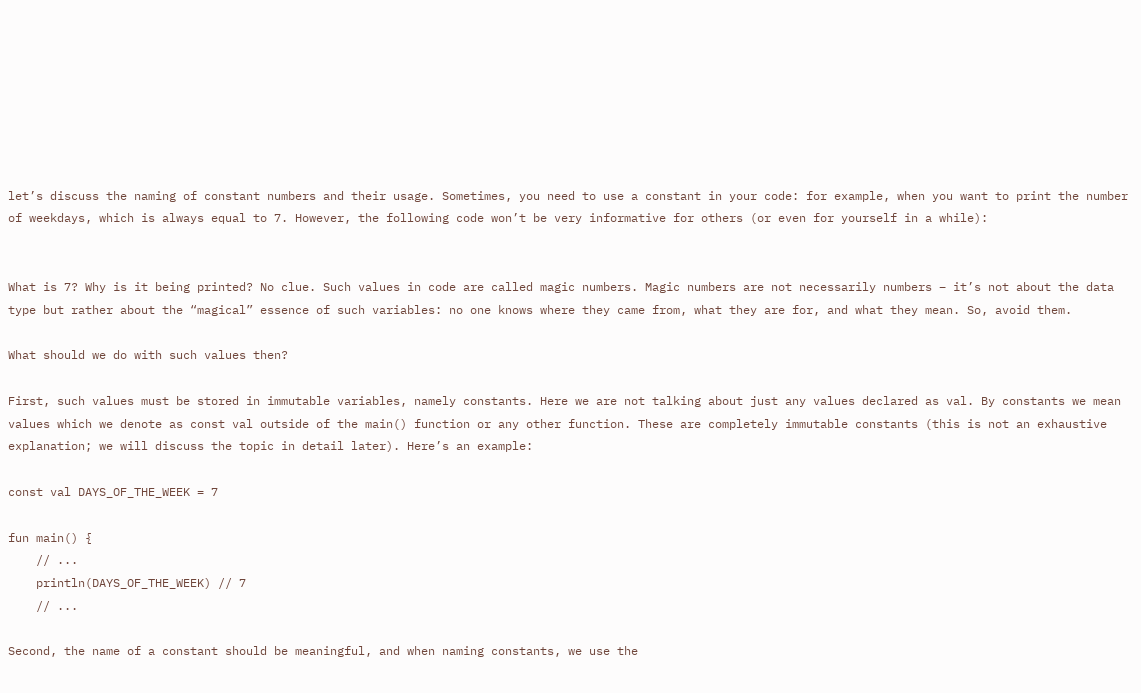let’s discuss the naming of constant numbers and their usage. Sometimes, you need to use a constant in your code: for example, when you want to print the number of weekdays, which is always equal to 7. However, the following code won’t be very informative for others (or even for yourself in a while):


What is 7? Why is it being printed? No clue. Such values in code are called magic numbers. Magic numbers are not necessarily numbers – it’s not about the data type but rather about the “magical” essence of such variables: no one knows where they came from, what they are for, and what they mean. So, avoid them.

What should we do with such values then?

First, such values must be stored in immutable variables, namely constants. Here we are not talking about just any values declared as val. By constants we mean values which we denote as const val outside of the main() function or any other function. These are completely immutable constants (this is not an exhaustive explanation; we will discuss the topic in detail later). Here’s an example:

const val DAYS_OF_THE_WEEK = 7

fun main() {
    // ...
    println(DAYS_OF_THE_WEEK) // 7
    // ...

Second, the name of a constant should be meaningful, and when naming constants, we use the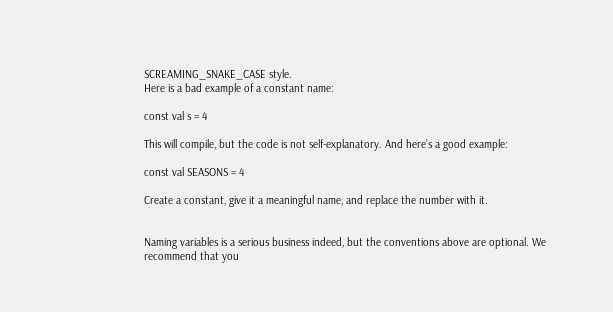SCREAMING_SNAKE_CASE style.
Here is a bad example of a constant name:

const val s = 4

This will compile, but the code is not self-explanatory. And here’s a good example:

const val SEASONS = 4

Create a constant, give it a meaningful name, and replace the number with it.


Naming variables is a serious business indeed, but the conventions above are optional. We recommend that you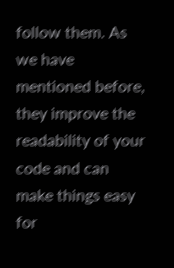follow them. As we have mentioned before, they improve the readability of your code and can make things easy for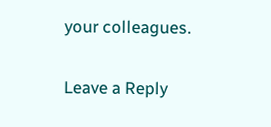your colleagues.

Leave a Reply